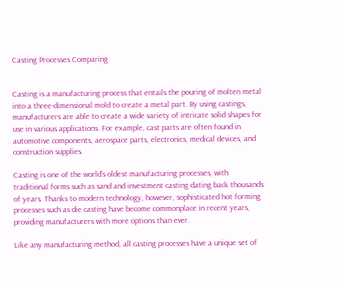Casting Processes Comparing


Casting is a manufacturing process that entails the pouring of molten metal into a three-dimensional mold to create a metal part. By using castings, manufacturers are able to create a wide variety of intricate solid shapes for use in various applications. For example, cast parts are often found in automotive components, aerospace parts, electronics, medical devices, and construction supplies.

Casting is one of the world’s oldest manufacturing processes, with traditional forms such as sand and investment casting dating back thousands of years. Thanks to modern technology, however, sophisticated hot forming processes such as die casting have become commonplace in recent years, providing manufacturers with more options than ever.

Like any manufacturing method, all casting processes have a unique set of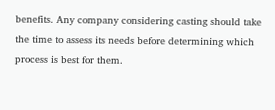benefits. Any company considering casting should take the time to assess its needs before determining which process is best for them.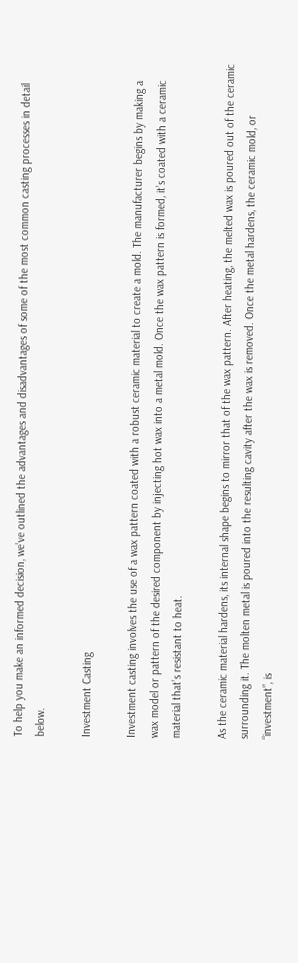To help you make an informed decision, we’ve outlined the advantages and disadvantages of some of the most common casting processes in detail below.

Investment Casting

Investment casting involves the use of a wax pattern coated with a robust ceramic material to create a mold. The manufacturer begins by making a wax model or pattern of the desired component by injecting hot wax into a metal mold. Once the wax pattern is formed, it’s coated with a ceramic material that’s resistant to heat.

As the ceramic material hardens, its internal shape begins to mirror that of the wax pattern. After heating, the melted wax is poured out of the ceramic surrounding it. The molten metal is poured into the resulting cavity after the wax is removed. Once the metal hardens, the ceramic mold, or “investment”, is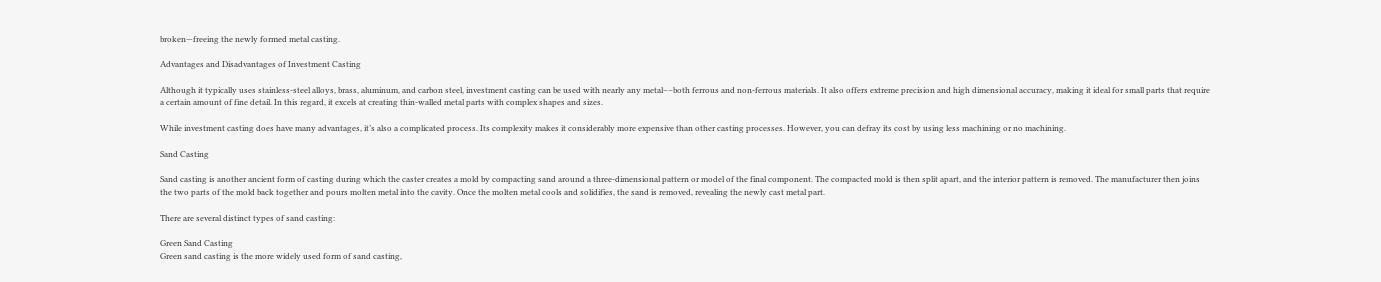broken—freeing the newly formed metal casting.

Advantages and Disadvantages of Investment Casting

Although it typically uses stainless-steel alloys, brass, aluminum, and carbon steel, investment casting can be used with nearly any metal––both ferrous and non-ferrous materials. It also offers extreme precision and high dimensional accuracy, making it ideal for small parts that require a certain amount of fine detail. In this regard, it excels at creating thin-walled metal parts with complex shapes and sizes.

While investment casting does have many advantages, it’s also a complicated process. Its complexity makes it considerably more expensive than other casting processes. However, you can defray its cost by using less machining or no machining.

Sand Casting

Sand casting is another ancient form of casting during which the caster creates a mold by compacting sand around a three-dimensional pattern or model of the final component. The compacted mold is then split apart, and the interior pattern is removed. The manufacturer then joins the two parts of the mold back together and pours molten metal into the cavity. Once the molten metal cools and solidifies, the sand is removed, revealing the newly cast metal part.

There are several distinct types of sand casting:

Green Sand Casting
Green sand casting is the more widely used form of sand casting,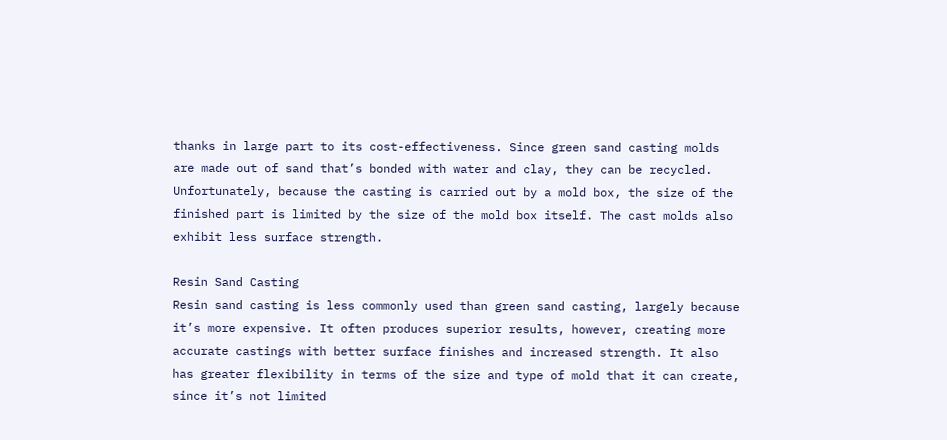thanks in large part to its cost-effectiveness. Since green sand casting molds are made out of sand that’s bonded with water and clay, they can be recycled. Unfortunately, because the casting is carried out by a mold box, the size of the finished part is limited by the size of the mold box itself. The cast molds also exhibit less surface strength.

Resin Sand Casting
Resin sand casting is less commonly used than green sand casting, largely because it’s more expensive. It often produces superior results, however, creating more accurate castings with better surface finishes and increased strength. It also has greater flexibility in terms of the size and type of mold that it can create, since it’s not limited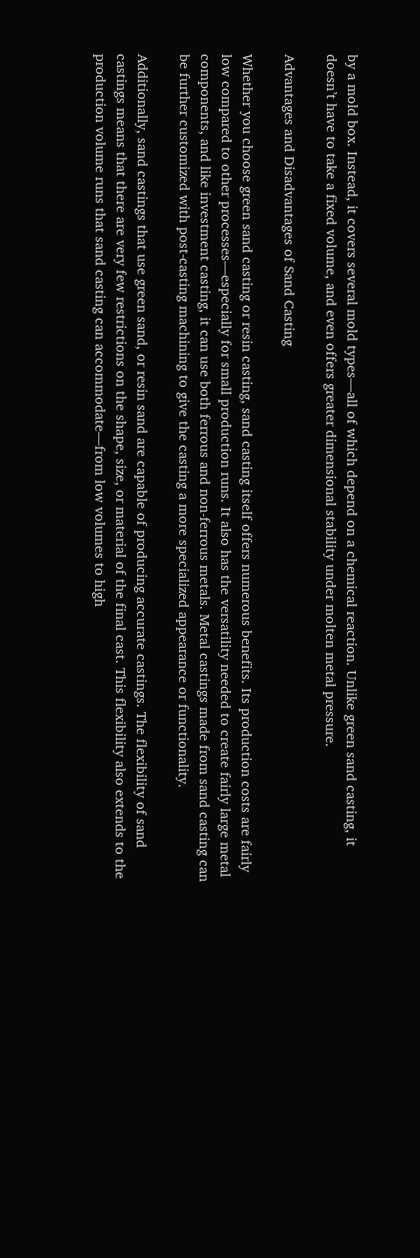by a mold box. Instead, it covers several mold types––all of which depend on a chemical reaction. Unlike green sand casting, it doesn’t have to take a fixed volume, and even offers greater dimensional stability under molten metal pressure.

Advantages and Disadvantages of Sand Casting

Whether you choose green sand casting or resin casting, sand casting itself offers numerous benefits. Its production costs are fairly low compared to other processes––especially for small production runs. It also has the versatility needed to create fairly large metal components, and like investment casting, it can use both ferrous and non-ferrous metals. Metal castings made from sand casting can be further customized with post-casting machining to give the casting a more specialized appearance or functionality.

Additionally, sand castings that use green sand, or resin sand are capable of producing accurate castings. The flexibility of sand castings means that there are very few restrictions on the shape, size, or material of the final cast. This flexibility also extends to the production volume runs that sand casting can accommodate––from low volumes to high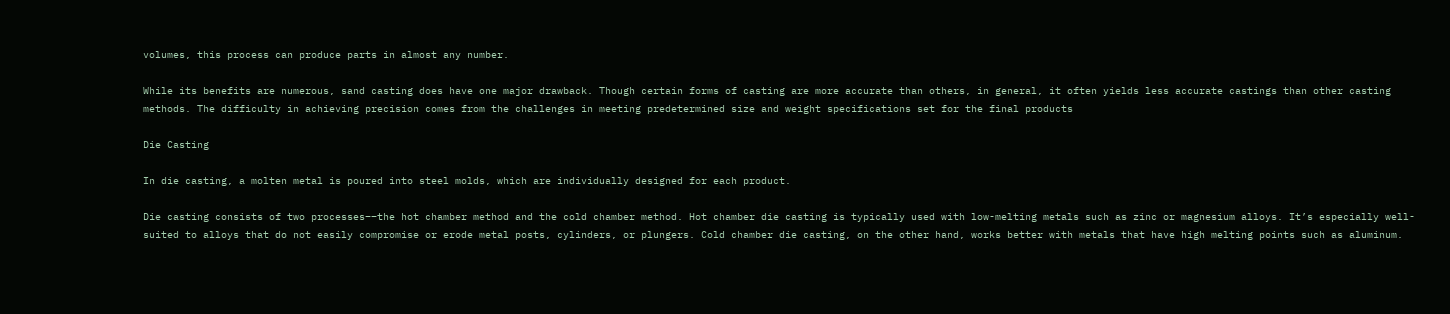volumes, this process can produce parts in almost any number.

While its benefits are numerous, sand casting does have one major drawback. Though certain forms of casting are more accurate than others, in general, it often yields less accurate castings than other casting methods. The difficulty in achieving precision comes from the challenges in meeting predetermined size and weight specifications set for the final products

Die Casting

In die casting, a molten metal is poured into steel molds, which are individually designed for each product.

Die casting consists of two processes––the hot chamber method and the cold chamber method. Hot chamber die casting is typically used with low-melting metals such as zinc or magnesium alloys. It’s especially well-suited to alloys that do not easily compromise or erode metal posts, cylinders, or plungers. Cold chamber die casting, on the other hand, works better with metals that have high melting points such as aluminum.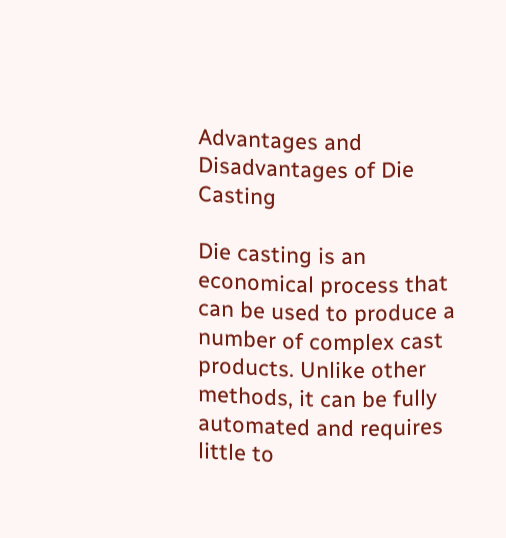Advantages and Disadvantages of Die Casting

Die casting is an economical process that can be used to produce a number of complex cast products. Unlike other methods, it can be fully automated and requires little to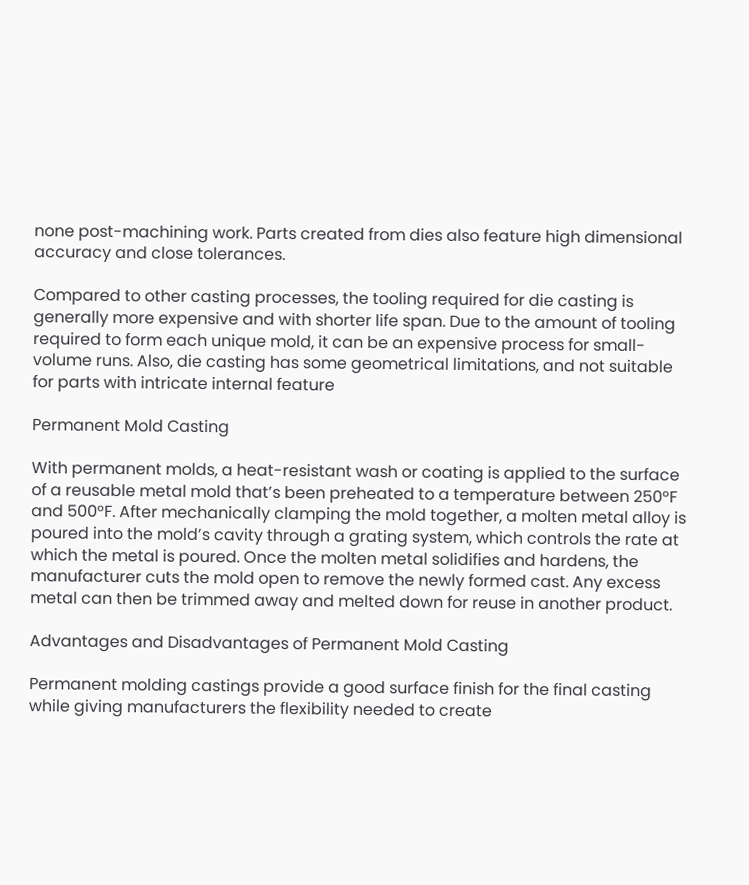none post-machining work. Parts created from dies also feature high dimensional accuracy and close tolerances.

Compared to other casting processes, the tooling required for die casting is generally more expensive and with shorter life span. Due to the amount of tooling required to form each unique mold, it can be an expensive process for small-volume runs. Also, die casting has some geometrical limitations, and not suitable for parts with intricate internal feature

Permanent Mold Casting

With permanent molds, a heat-resistant wash or coating is applied to the surface of a reusable metal mold that’s been preheated to a temperature between 250°F and 500°F. After mechanically clamping the mold together, a molten metal alloy is poured into the mold’s cavity through a grating system, which controls the rate at which the metal is poured. Once the molten metal solidifies and hardens, the manufacturer cuts the mold open to remove the newly formed cast. Any excess metal can then be trimmed away and melted down for reuse in another product.

Advantages and Disadvantages of Permanent Mold Casting

Permanent molding castings provide a good surface finish for the final casting while giving manufacturers the flexibility needed to create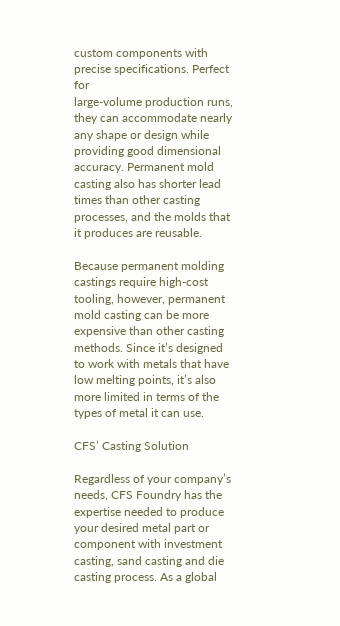custom components with precise specifications. Perfect for
large-volume production runs, they can accommodate nearly any shape or design while providing good dimensional accuracy. Permanent mold casting also has shorter lead times than other casting processes, and the molds that it produces are reusable.

Because permanent molding castings require high-cost tooling, however, permanent mold casting can be more expensive than other casting methods. Since it’s designed to work with metals that have low melting points, it’s also more limited in terms of the types of metal it can use.

CFS’ Casting Solution

Regardless of your company’s needs, CFS Foundry has the expertise needed to produce your desired metal part or component with investment casting, sand casting and die casting process. As a global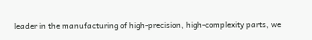leader in the manufacturing of high-precision, high-complexity parts, we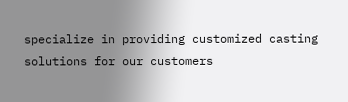specialize in providing customized casting solutions for our customers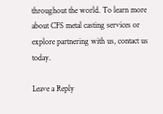throughout the world. To learn more about CFS metal casting services or explore partnering with us, contact us today.

Leave a Reply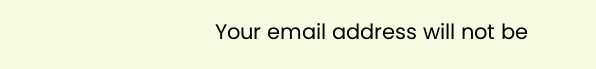Your email address will not be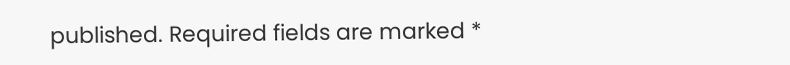published. Required fields are marked *